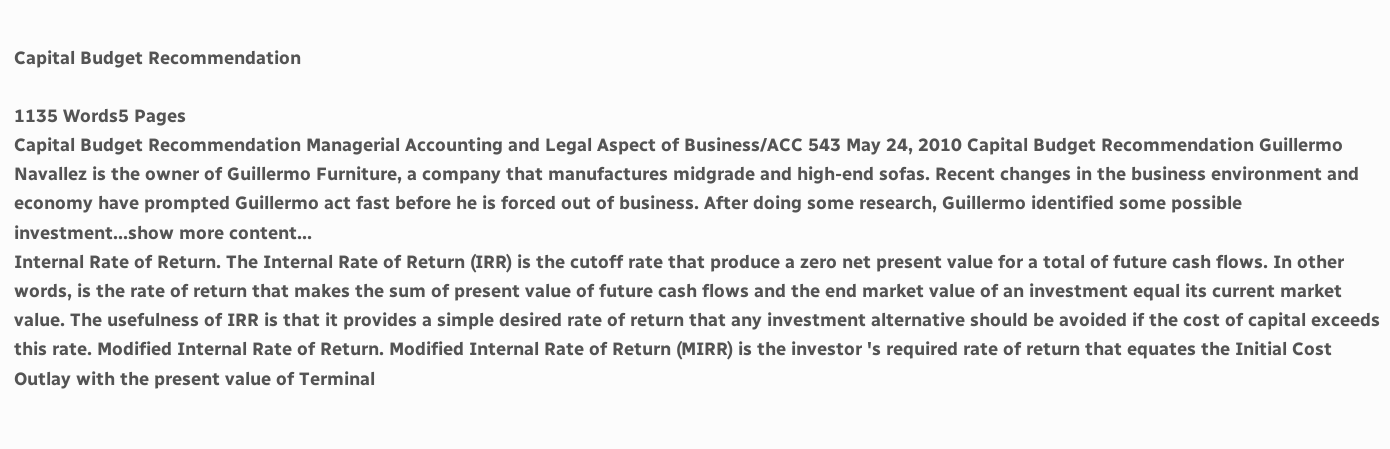Capital Budget Recommendation

1135 Words5 Pages
Capital Budget Recommendation Managerial Accounting and Legal Aspect of Business/ACC 543 May 24, 2010 Capital Budget Recommendation Guillermo Navallez is the owner of Guillermo Furniture, a company that manufactures midgrade and high-end sofas. Recent changes in the business environment and economy have prompted Guillermo act fast before he is forced out of business. After doing some research, Guillermo identified some possible investment…show more content…
Internal Rate of Return. The Internal Rate of Return (IRR) is the cutoff rate that produce a zero net present value for a total of future cash flows. In other words, is the rate of return that makes the sum of present value of future cash flows and the end market value of an investment equal its current market value. The usefulness of IRR is that it provides a simple desired rate of return that any investment alternative should be avoided if the cost of capital exceeds this rate. Modified Internal Rate of Return. Modified Internal Rate of Return (MIRR) is the investor 's required rate of return that equates the Initial Cost Outlay with the present value of Terminal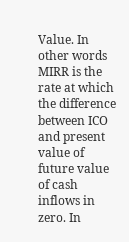Value. In other words MIRR is the rate at which the difference between ICO and present value of future value of cash inflows in zero. In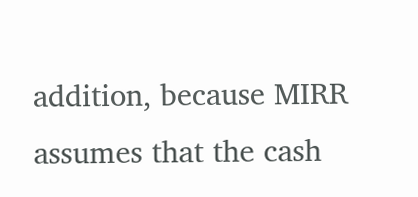addition, because MIRR assumes that the cash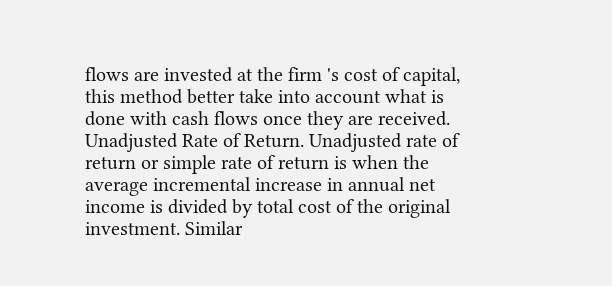flows are invested at the firm 's cost of capital, this method better take into account what is done with cash flows once they are received. Unadjusted Rate of Return. Unadjusted rate of return or simple rate of return is when the average incremental increase in annual net income is divided by total cost of the original investment. Similar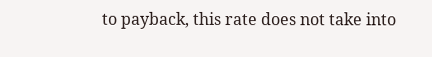to payback, this rate does not take into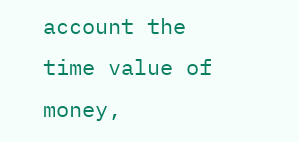account the time value of money,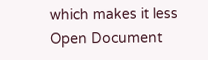which makes it less
Open Document